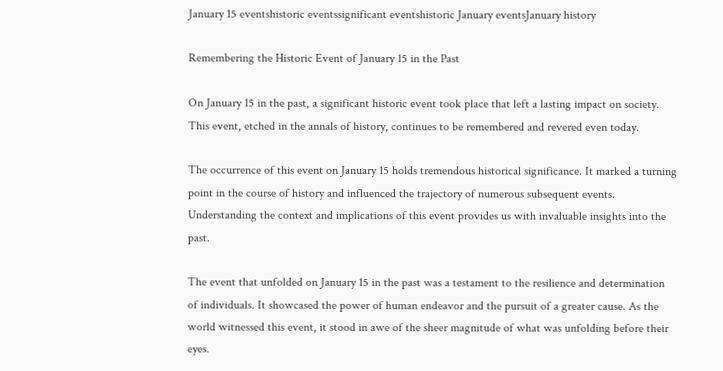January 15 eventshistoric eventssignificant eventshistoric January eventsJanuary history

Remembering the Historic Event of January 15 in the Past

On January 15 in the past, a significant historic event took place that left a lasting impact on society. This event, etched in the annals of history, continues to be remembered and revered even today.

The occurrence of this event on January 15 holds tremendous historical significance. It marked a turning point in the course of history and influenced the trajectory of numerous subsequent events. Understanding the context and implications of this event provides us with invaluable insights into the past.

The event that unfolded on January 15 in the past was a testament to the resilience and determination of individuals. It showcased the power of human endeavor and the pursuit of a greater cause. As the world witnessed this event, it stood in awe of the sheer magnitude of what was unfolding before their eyes.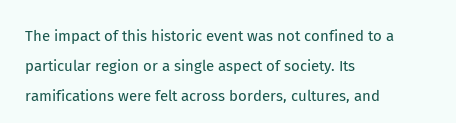The impact of this historic event was not confined to a particular region or a single aspect of society. Its ramifications were felt across borders, cultures, and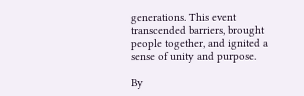generations. This event transcended barriers, brought people together, and ignited a sense of unity and purpose.

By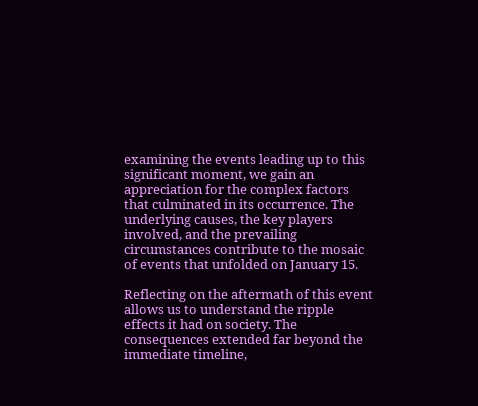examining the events leading up to this significant moment, we gain an appreciation for the complex factors that culminated in its occurrence. The underlying causes, the key players involved, and the prevailing circumstances contribute to the mosaic of events that unfolded on January 15.

Reflecting on the aftermath of this event allows us to understand the ripple effects it had on society. The consequences extended far beyond the immediate timeline,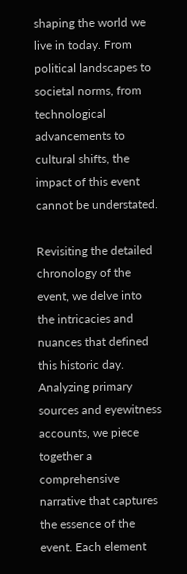shaping the world we live in today. From political landscapes to societal norms, from technological advancements to cultural shifts, the impact of this event cannot be understated.

Revisiting the detailed chronology of the event, we delve into the intricacies and nuances that defined this historic day. Analyzing primary sources and eyewitness accounts, we piece together a comprehensive narrative that captures the essence of the event. Each element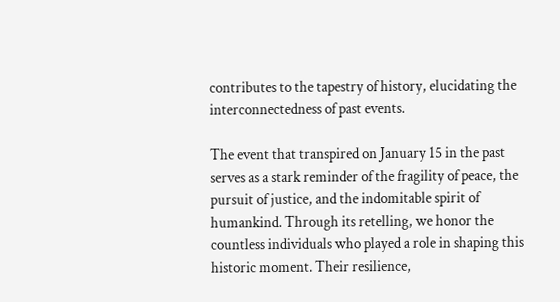contributes to the tapestry of history, elucidating the interconnectedness of past events.

The event that transpired on January 15 in the past serves as a stark reminder of the fragility of peace, the pursuit of justice, and the indomitable spirit of humankind. Through its retelling, we honor the countless individuals who played a role in shaping this historic moment. Their resilience,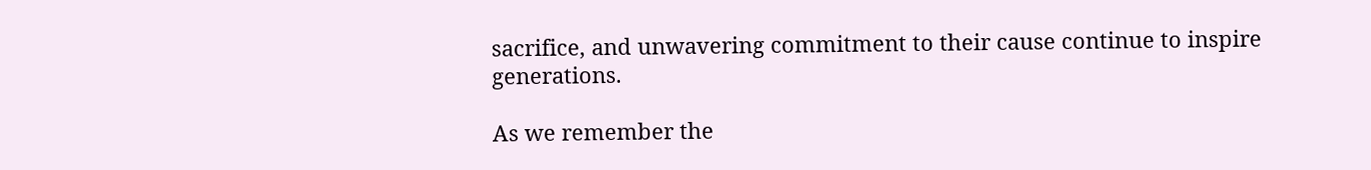sacrifice, and unwavering commitment to their cause continue to inspire generations.

As we remember the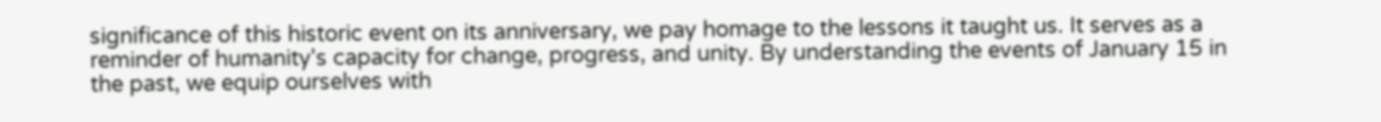significance of this historic event on its anniversary, we pay homage to the lessons it taught us. It serves as a reminder of humanity's capacity for change, progress, and unity. By understanding the events of January 15 in the past, we equip ourselves with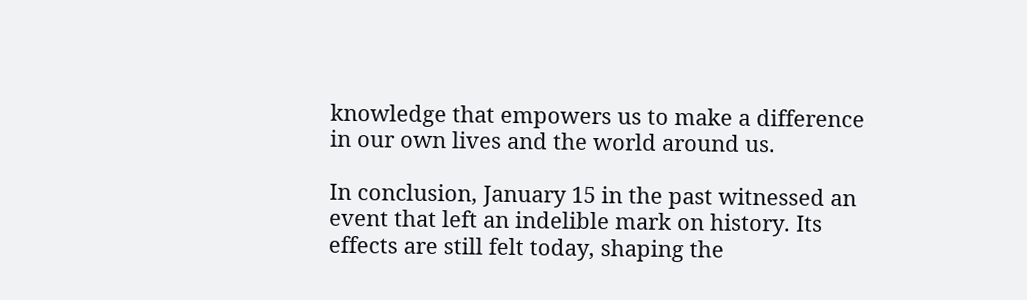knowledge that empowers us to make a difference in our own lives and the world around us.

In conclusion, January 15 in the past witnessed an event that left an indelible mark on history. Its effects are still felt today, shaping the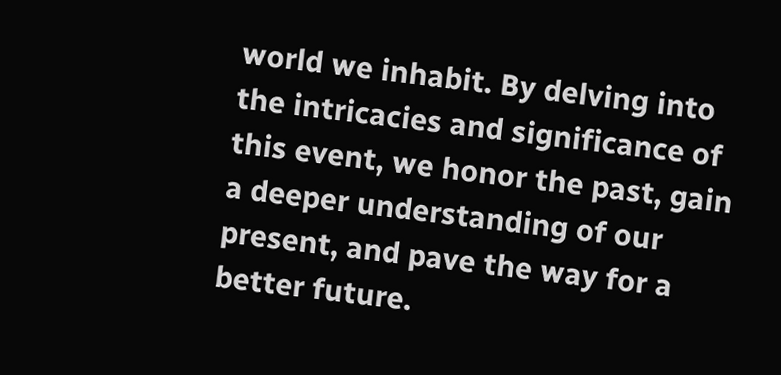world we inhabit. By delving into the intricacies and significance of this event, we honor the past, gain a deeper understanding of our present, and pave the way for a better future.